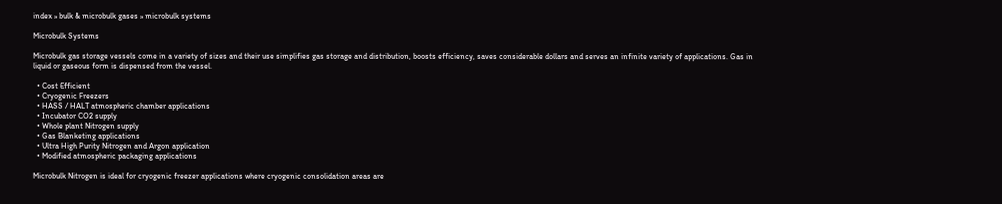index » bulk & microbulk gases » microbulk systems

Microbulk Systems

Microbulk gas storage vessels come in a variety of sizes and their use simplifies gas storage and distribution, boosts efficiency, saves considerable dollars and serves an infinite variety of applications. Gas in liquid or gaseous form is dispensed from the vessel.

  • Cost Efficient
  • Cryogenic Freezers
  • HASS / HALT atmospheric chamber applications
  • Incubator CO2 supply
  • Whole plant Nitrogen supply
  • Gas Blanketing applications
  • Ultra High Purity Nitrogen and Argon application
  • Modified atmospheric packaging applications

Microbulk Nitrogen is ideal for cryogenic freezer applications where cryogenic consolidation areas are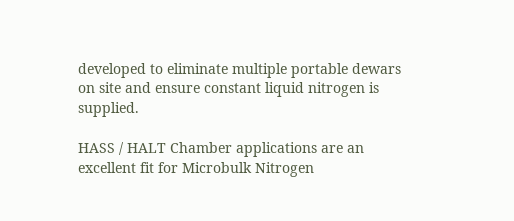developed to eliminate multiple portable dewars on site and ensure constant liquid nitrogen is supplied.

HASS / HALT Chamber applications are an excellent fit for Microbulk Nitrogen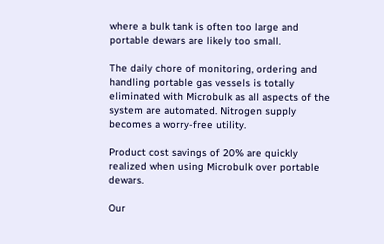where a bulk tank is often too large and portable dewars are likely too small.

The daily chore of monitoring, ordering and handling portable gas vessels is totally eliminated with Microbulk as all aspects of the system are automated. Nitrogen supply becomes a worry-free utility.

Product cost savings of 20% are quickly realized when using Microbulk over portable dewars.

Our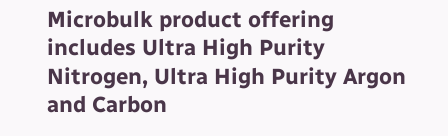Microbulk product offering includes Ultra High Purity Nitrogen, Ultra High Purity Argon and Carbon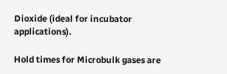Dioxide (ideal for incubator applications).

Hold times for Microbulk gases are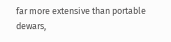far more extensive than portable dewars,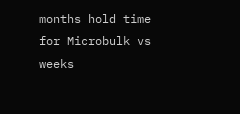months hold time for Microbulk vs weeks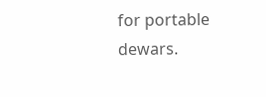for portable dewars.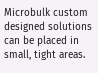Microbulk custom designed solutions can be placed in small, tight areas.